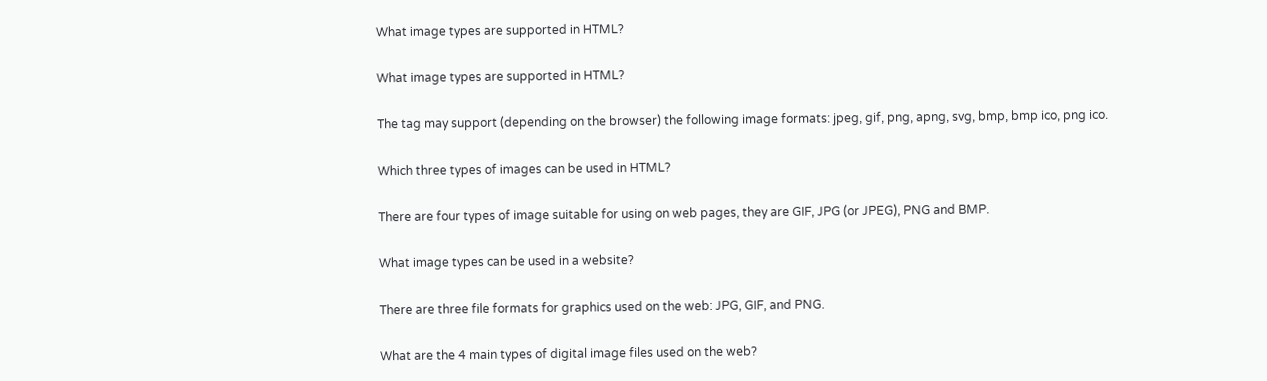What image types are supported in HTML?

What image types are supported in HTML?

The tag may support (depending on the browser) the following image formats: jpeg, gif, png, apng, svg, bmp, bmp ico, png ico.

Which three types of images can be used in HTML?

There are four types of image suitable for using on web pages, they are GIF, JPG (or JPEG), PNG and BMP.

What image types can be used in a website?

There are three file formats for graphics used on the web: JPG, GIF, and PNG.

What are the 4 main types of digital image files used on the web?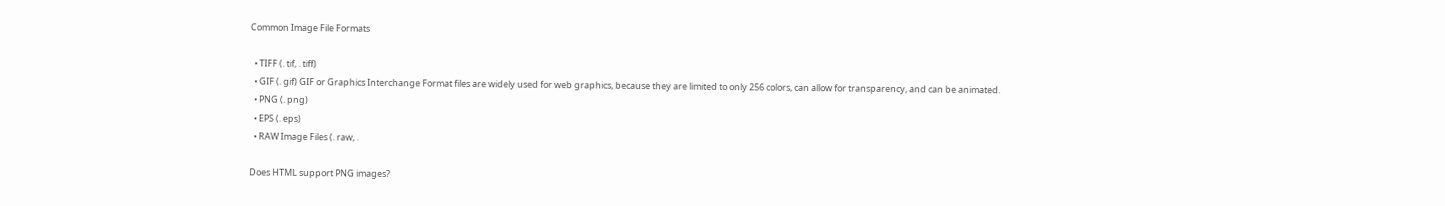Common Image File Formats

  • TIFF (. tif, . tiff)
  • GIF (. gif) GIF or Graphics Interchange Format files are widely used for web graphics, because they are limited to only 256 colors, can allow for transparency, and can be animated.
  • PNG (. png)
  • EPS (. eps)
  • RAW Image Files (. raw, .

Does HTML support PNG images?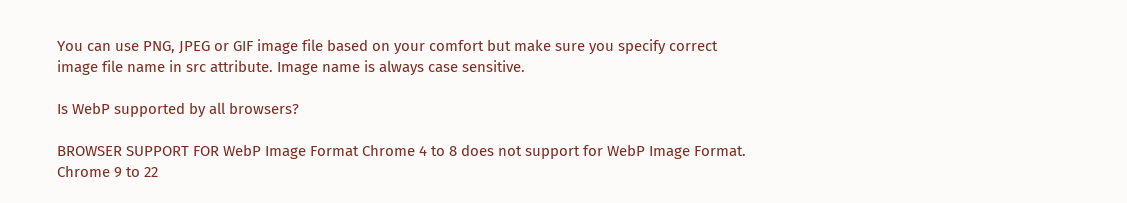You can use PNG, JPEG or GIF image file based on your comfort but make sure you specify correct image file name in src attribute. Image name is always case sensitive.

Is WebP supported by all browsers?

BROWSER SUPPORT FOR WebP Image Format Chrome 4 to 8 does not support for WebP Image Format. Chrome 9 to 22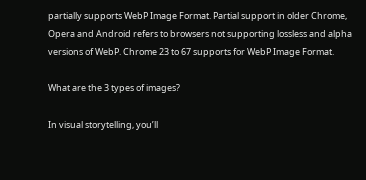partially supports WebP Image Format. Partial support in older Chrome, Opera and Android refers to browsers not supporting lossless and alpha versions of WebP. Chrome 23 to 67 supports for WebP Image Format.

What are the 3 types of images?

In visual storytelling, you’ll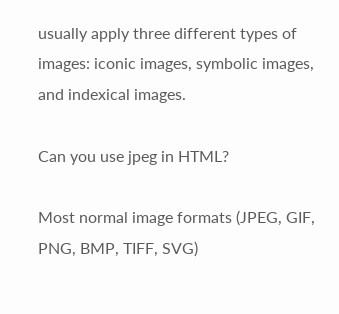usually apply three different types of images: iconic images, symbolic images, and indexical images.

Can you use jpeg in HTML?

Most normal image formats (JPEG, GIF, PNG, BMP, TIFF, SVG)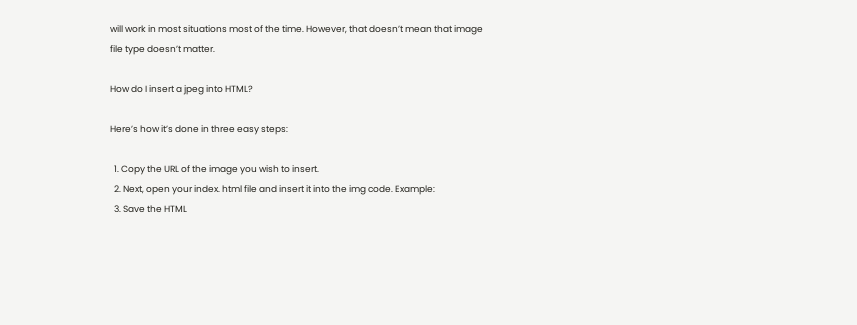will work in most situations most of the time. However, that doesn’t mean that image file type doesn’t matter.

How do I insert a jpeg into HTML?

Here’s how it’s done in three easy steps:

  1. Copy the URL of the image you wish to insert.
  2. Next, open your index. html file and insert it into the img code. Example:
  3. Save the HTML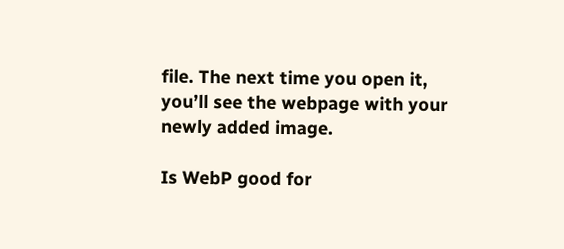file. The next time you open it, you’ll see the webpage with your newly added image.

Is WebP good for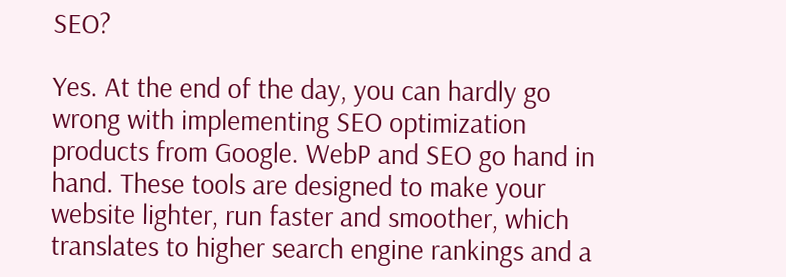SEO?

Yes. At the end of the day, you can hardly go wrong with implementing SEO optimization products from Google. WebP and SEO go hand in hand. These tools are designed to make your website lighter, run faster and smoother, which translates to higher search engine rankings and a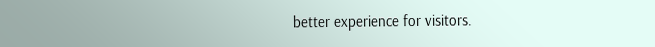better experience for visitors.